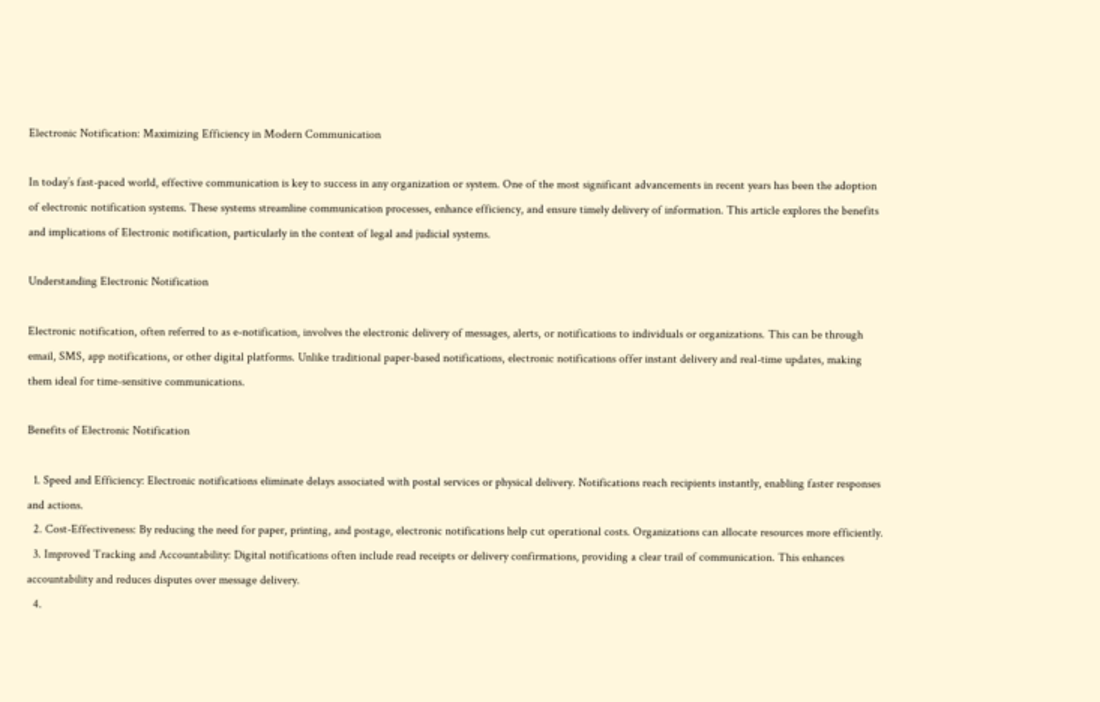Electronic Notification: Maximizing Efficiency in Modern Communication

In today’s fast-paced world, effective communication is key to success in any organization or system. One of the most significant advancements in recent years has been the adoption of electronic notification systems. These systems streamline communication processes, enhance efficiency, and ensure timely delivery of information. This article explores the benefits and implications of Electronic notification, particularly in the context of legal and judicial systems.

Understanding Electronic Notification

Electronic notification, often referred to as e-notification, involves the electronic delivery of messages, alerts, or notifications to individuals or organizations. This can be through email, SMS, app notifications, or other digital platforms. Unlike traditional paper-based notifications, electronic notifications offer instant delivery and real-time updates, making them ideal for time-sensitive communications.

Benefits of Electronic Notification

  1. Speed and Efficiency: Electronic notifications eliminate delays associated with postal services or physical delivery. Notifications reach recipients instantly, enabling faster responses and actions.
  2. Cost-Effectiveness: By reducing the need for paper, printing, and postage, electronic notifications help cut operational costs. Organizations can allocate resources more efficiently.
  3. Improved Tracking and Accountability: Digital notifications often include read receipts or delivery confirmations, providing a clear trail of communication. This enhances accountability and reduces disputes over message delivery.
  4.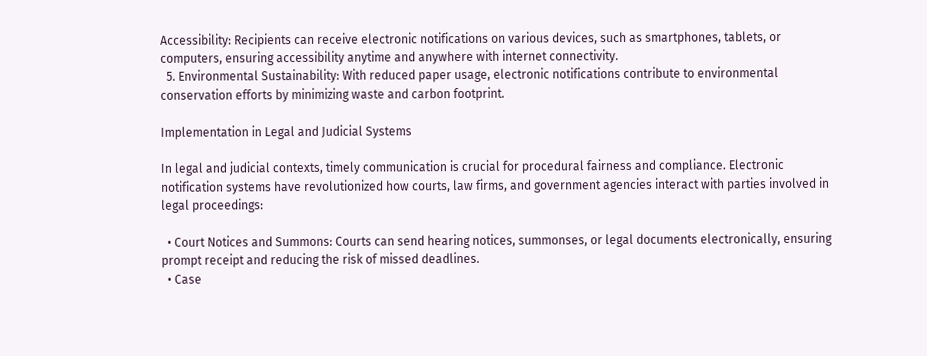Accessibility: Recipients can receive electronic notifications on various devices, such as smartphones, tablets, or computers, ensuring accessibility anytime and anywhere with internet connectivity.
  5. Environmental Sustainability: With reduced paper usage, electronic notifications contribute to environmental conservation efforts by minimizing waste and carbon footprint.

Implementation in Legal and Judicial Systems

In legal and judicial contexts, timely communication is crucial for procedural fairness and compliance. Electronic notification systems have revolutionized how courts, law firms, and government agencies interact with parties involved in legal proceedings:

  • Court Notices and Summons: Courts can send hearing notices, summonses, or legal documents electronically, ensuring prompt receipt and reducing the risk of missed deadlines.
  • Case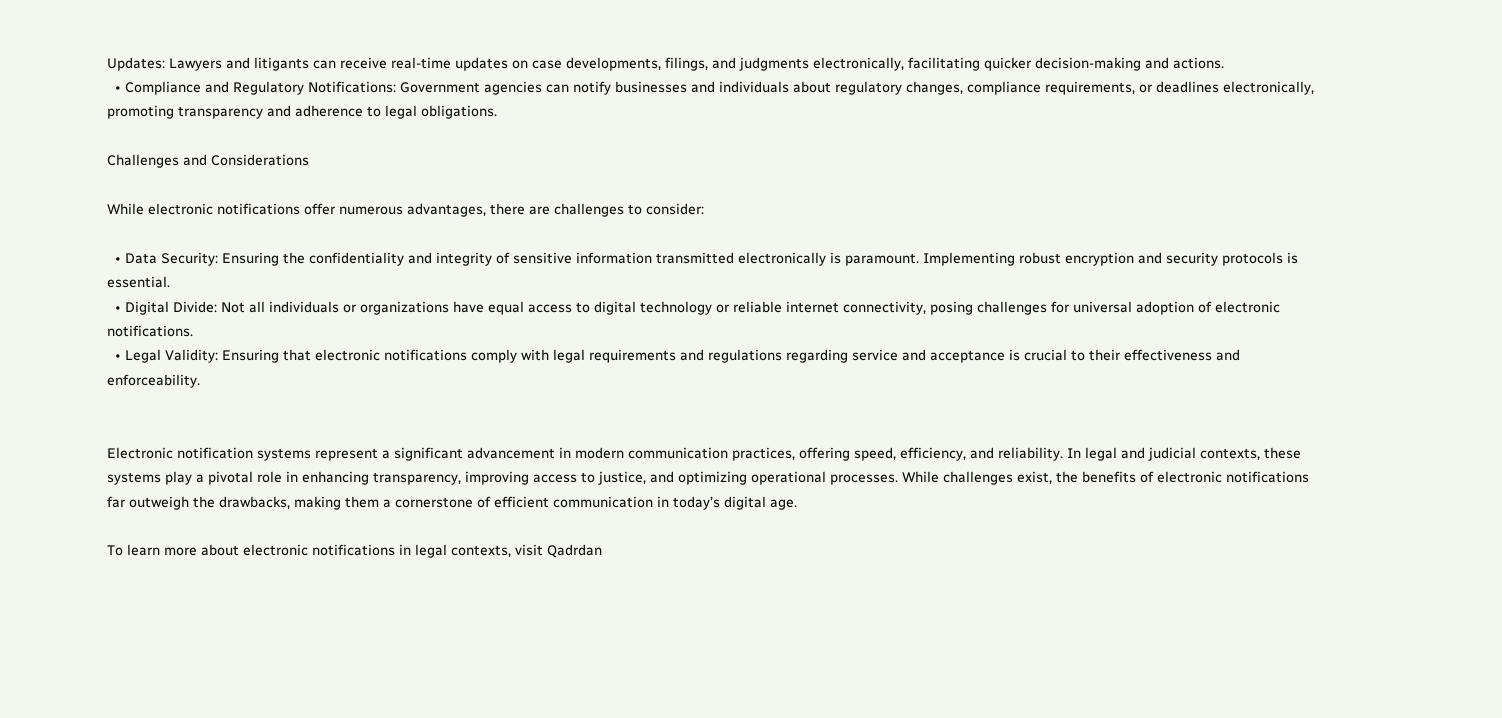Updates: Lawyers and litigants can receive real-time updates on case developments, filings, and judgments electronically, facilitating quicker decision-making and actions.
  • Compliance and Regulatory Notifications: Government agencies can notify businesses and individuals about regulatory changes, compliance requirements, or deadlines electronically, promoting transparency and adherence to legal obligations.

Challenges and Considerations

While electronic notifications offer numerous advantages, there are challenges to consider:

  • Data Security: Ensuring the confidentiality and integrity of sensitive information transmitted electronically is paramount. Implementing robust encryption and security protocols is essential.
  • Digital Divide: Not all individuals or organizations have equal access to digital technology or reliable internet connectivity, posing challenges for universal adoption of electronic notifications.
  • Legal Validity: Ensuring that electronic notifications comply with legal requirements and regulations regarding service and acceptance is crucial to their effectiveness and enforceability.


Electronic notification systems represent a significant advancement in modern communication practices, offering speed, efficiency, and reliability. In legal and judicial contexts, these systems play a pivotal role in enhancing transparency, improving access to justice, and optimizing operational processes. While challenges exist, the benefits of electronic notifications far outweigh the drawbacks, making them a cornerstone of efficient communication in today’s digital age.

To learn more about electronic notifications in legal contexts, visit Qadrdan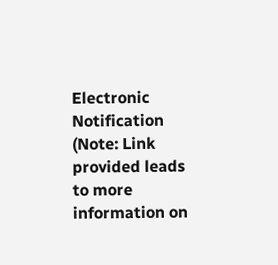Electronic Notification (Note: Link provided leads to more information on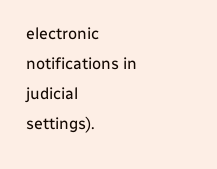electronic notifications in judicial settings).